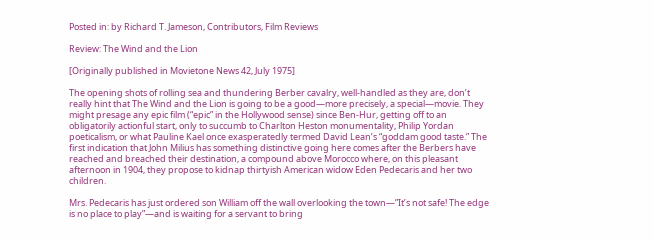Posted in: by Richard T. Jameson, Contributors, Film Reviews

Review: The Wind and the Lion

[Originally published in Movietone News 42, July 1975]

The opening shots of rolling sea and thundering Berber cavalry, well-handled as they are, don’t really hint that The Wind and the Lion is going to be a good—more precisely, a special—movie. They might presage any epic film (“epic” in the Hollywood sense) since Ben-Hur, getting off to an obligatorily actionful start, only to succumb to Charlton Heston monumentality, Philip Yordan poeticalism, or what Pauline Kael once exasperatedly termed David Lean’s “goddam good taste.” The first indication that John Milius has something distinctive going here comes after the Berbers have reached and breached their destination, a compound above Morocco where, on this pleasant afternoon in 1904, they propose to kidnap thirtyish American widow Eden Pedecaris and her two children.

Mrs. Pedecaris has just ordered son William off the wall overlooking the town—”It’s not safe! The edge is no place to play”—and is waiting for a servant to bring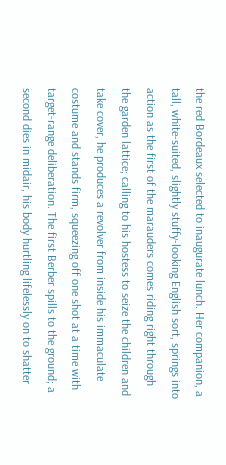the red Bordeaux selected to inaugurate lunch. Her companion, a tall, white-suited, slightly stuffy-looking English sort, springs into action as the first of the marauders comes riding right through the garden lattice; calling to his hostess to seize the children and take cover, he produces a revolver from inside his immaculate costume and stands firm, squeezing off one shot at a time with target-range deliberation. The first Berber spills to the ground; a second dies in midair, his body hurtling lifelessly on to shatter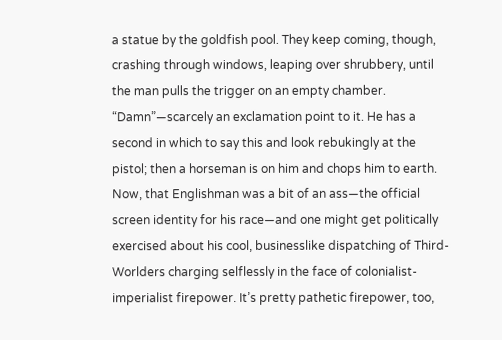a statue by the goldfish pool. They keep coming, though, crashing through windows, leaping over shrubbery, until the man pulls the trigger on an empty chamber. “Damn”—scarcely an exclamation point to it. He has a second in which to say this and look rebukingly at the pistol; then a horseman is on him and chops him to earth. Now, that Englishman was a bit of an ass—the official screen identity for his race—and one might get politically exercised about his cool, businesslike dispatching of Third-Worlders charging selflessly in the face of colonialist-imperialist firepower. It’s pretty pathetic firepower, too,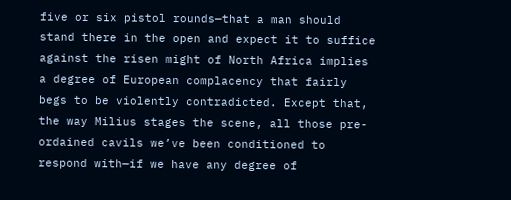five or six pistol rounds—that a man should stand there in the open and expect it to suffice against the risen might of North Africa implies a degree of European complacency that fairly begs to be violently contradicted. Except that, the way Milius stages the scene, all those pre-ordained cavils we’ve been conditioned to respond with—if we have any degree of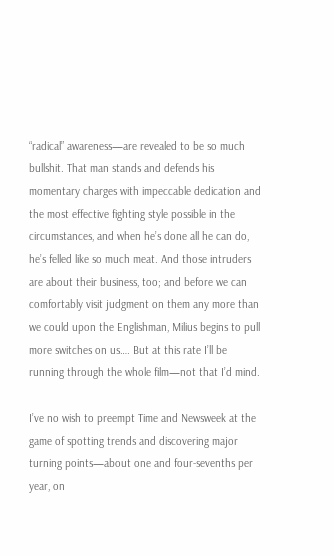“radical” awareness—are revealed to be so much bullshit. That man stands and defends his momentary charges with impeccable dedication and the most effective fighting style possible in the circumstances, and when he’s done all he can do, he’s felled like so much meat. And those intruders are about their business, too; and before we can comfortably visit judgment on them any more than we could upon the Englishman, Milius begins to pull more switches on us…. But at this rate I’ll be running through the whole film—not that I’d mind.

I’ve no wish to preempt Time and Newsweek at the game of spotting trends and discovering major turning points—about one and four-sevenths per year, on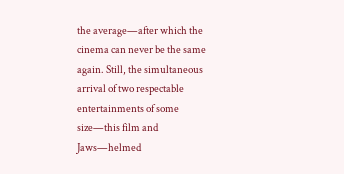the average—after which the cinema can never be the same again. Still, the simultaneous arrival of two respectable entertainments of some size—this film and Jaws—helmed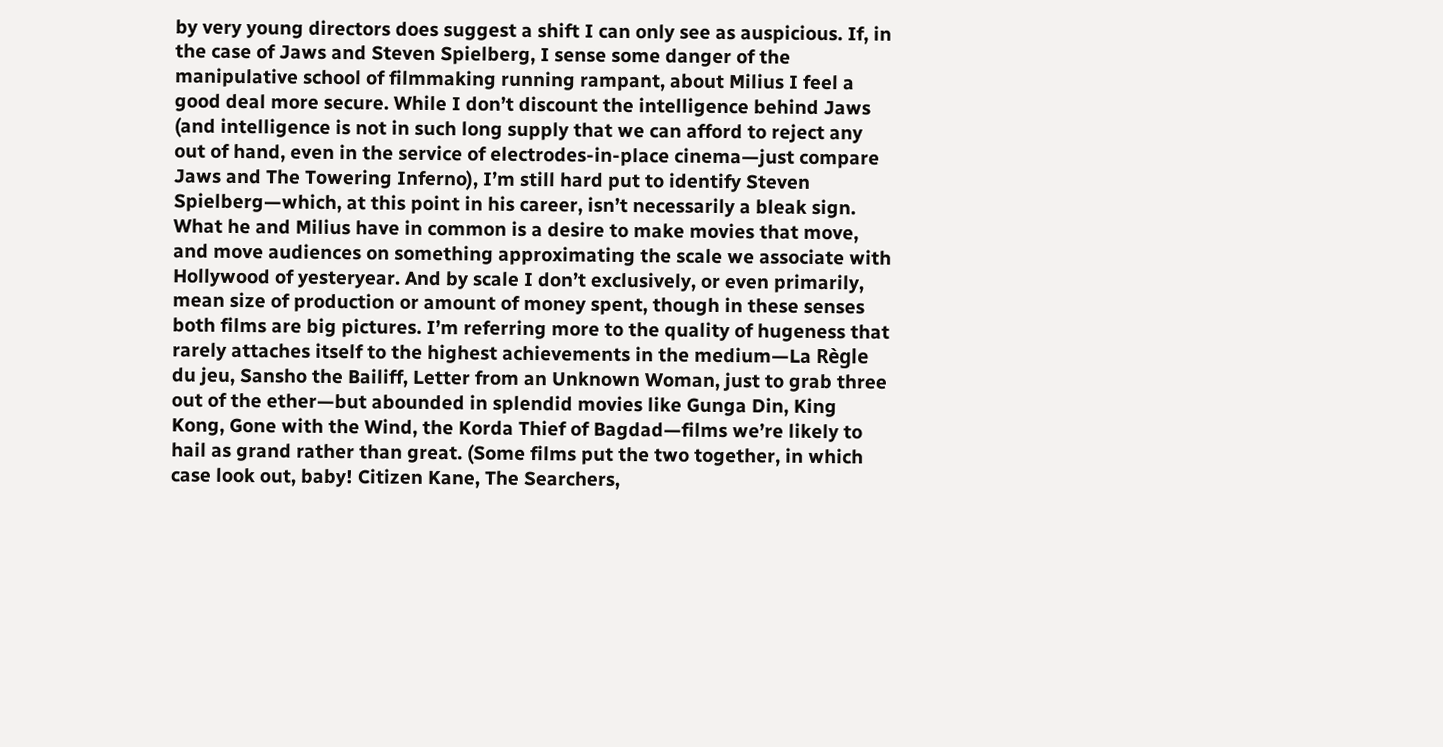by very young directors does suggest a shift I can only see as auspicious. If, in the case of Jaws and Steven Spielberg, I sense some danger of the manipulative school of filmmaking running rampant, about Milius I feel a good deal more secure. While I don’t discount the intelligence behind Jaws (and intelligence is not in such long supply that we can afford to reject any out of hand, even in the service of electrodes-in-place cinema—just compare Jaws and The Towering Inferno), I’m still hard put to identify Steven Spielberg—which, at this point in his career, isn’t necessarily a bleak sign. What he and Milius have in common is a desire to make movies that move, and move audiences on something approximating the scale we associate with Hollywood of yesteryear. And by scale I don’t exclusively, or even primarily, mean size of production or amount of money spent, though in these senses both films are big pictures. I’m referring more to the quality of hugeness that rarely attaches itself to the highest achievements in the medium—La Règle du jeu, Sansho the Bailiff, Letter from an Unknown Woman, just to grab three out of the ether—but abounded in splendid movies like Gunga Din, King Kong, Gone with the Wind, the Korda Thief of Bagdad—films we’re likely to hail as grand rather than great. (Some films put the two together, in which case look out, baby! Citizen Kane, The Searchers,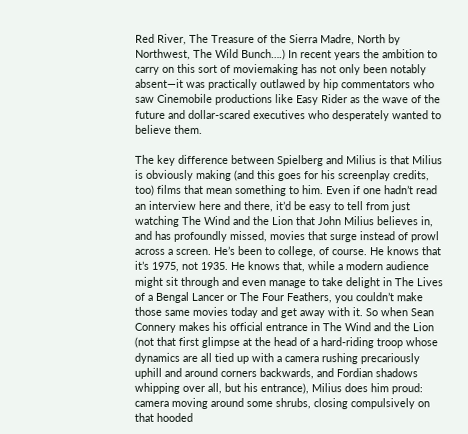Red River, The Treasure of the Sierra Madre, North by Northwest, The Wild Bunch….) In recent years the ambition to carry on this sort of moviemaking has not only been notably absent—it was practically outlawed by hip commentators who saw Cinemobile productions like Easy Rider as the wave of the future and dollar-scared executives who desperately wanted to believe them.

The key difference between Spielberg and Milius is that Milius is obviously making (and this goes for his screenplay credits, too) films that mean something to him. Even if one hadn’t read an interview here and there, it’d be easy to tell from just watching The Wind and the Lion that John Milius believes in, and has profoundly missed, movies that surge instead of prowl across a screen. He’s been to college, of course. He knows that it’s 1975, not 1935. He knows that, while a modern audience might sit through and even manage to take delight in The Lives of a Bengal Lancer or The Four Feathers, you couldn’t make those same movies today and get away with it. So when Sean Connery makes his official entrance in The Wind and the Lion (not that first glimpse at the head of a hard-riding troop whose dynamics are all tied up with a camera rushing precariously uphill and around corners backwards, and Fordian shadows whipping over all, but his entrance), Milius does him proud: camera moving around some shrubs, closing compulsively on that hooded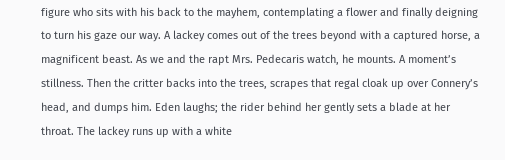figure who sits with his back to the mayhem, contemplating a flower and finally deigning to turn his gaze our way. A lackey comes out of the trees beyond with a captured horse, a magnificent beast. As we and the rapt Mrs. Pedecaris watch, he mounts. A moment’s stillness. Then the critter backs into the trees, scrapes that regal cloak up over Connery’s head, and dumps him. Eden laughs; the rider behind her gently sets a blade at her throat. The lackey runs up with a white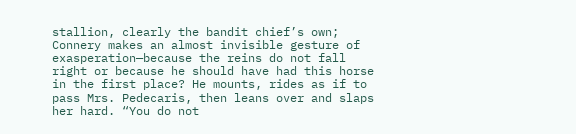stallion, clearly the bandit chief’s own; Connery makes an almost invisible gesture of exasperation—because the reins do not fall right or because he should have had this horse in the first place? He mounts, rides as if to pass Mrs. Pedecaris, then leans over and slaps her hard. “You do not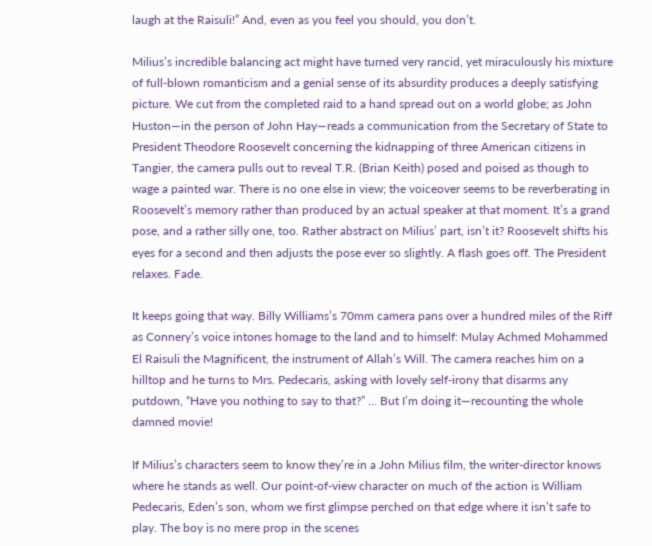laugh at the Raisuli!” And, even as you feel you should, you don’t.

Milius’s incredible balancing act might have turned very rancid, yet miraculously his mixture of full-blown romanticism and a genial sense of its absurdity produces a deeply satisfying picture. We cut from the completed raid to a hand spread out on a world globe; as John Huston—in the person of John Hay—reads a communication from the Secretary of State to President Theodore Roosevelt concerning the kidnapping of three American citizens in Tangier, the camera pulls out to reveal T.R. (Brian Keith) posed and poised as though to wage a painted war. There is no one else in view; the voiceover seems to be reverberating in Roosevelt’s memory rather than produced by an actual speaker at that moment. It’s a grand pose, and a rather silly one, too. Rather abstract on Milius’ part, isn’t it? Roosevelt shifts his eyes for a second and then adjusts the pose ever so slightly. A flash goes off. The President relaxes. Fade.

It keeps going that way. Billy Williams’s 70mm camera pans over a hundred miles of the Riff as Connery’s voice intones homage to the land and to himself: Mulay Achmed Mohammed El Raisuli the Magnificent, the instrument of Allah’s Will. The camera reaches him on a hilltop and he turns to Mrs. Pedecaris, asking with lovely self-irony that disarms any putdown, “Have you nothing to say to that?” … But I’m doing it—recounting the whole damned movie!

If Milius’s characters seem to know they’re in a John Milius film, the writer-director knows where he stands as well. Our point-of-view character on much of the action is William Pedecaris, Eden’s son, whom we first glimpse perched on that edge where it isn’t safe to play. The boy is no mere prop in the scenes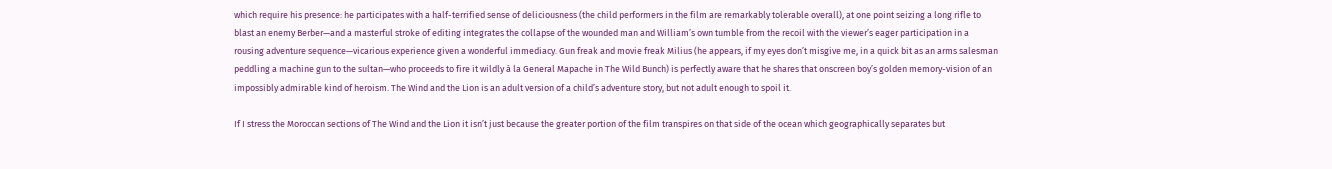which require his presence: he participates with a half-terrified sense of deliciousness (the child performers in the film are remarkably tolerable overall), at one point seizing a long rifle to blast an enemy Berber—and a masterful stroke of editing integrates the collapse of the wounded man and William’s own tumble from the recoil with the viewer’s eager participation in a rousing adventure sequence—vicarious experience given a wonderful immediacy. Gun freak and movie freak Milius (he appears, if my eyes don’t misgive me, in a quick bit as an arms salesman peddling a machine gun to the sultan—who proceeds to fire it wildly à la General Mapache in The Wild Bunch) is perfectly aware that he shares that onscreen boy’s golden memory-vision of an impossibly admirable kind of heroism. The Wind and the Lion is an adult version of a child’s adventure story, but not adult enough to spoil it.

If I stress the Moroccan sections of The Wind and the Lion it isn’t just because the greater portion of the film transpires on that side of the ocean which geographically separates but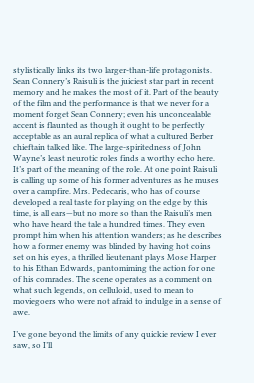stylistically links its two larger-than-life protagonists. Sean Connery’s Raisuli is the juiciest star part in recent memory and he makes the most of it. Part of the beauty of the film and the performance is that we never for a moment forget Sean Connery; even his unconcealable accent is flaunted as though it ought to be perfectly acceptable as an aural replica of what a cultured Berber chieftain talked like. The large-spiritedness of John Wayne’s least neurotic roles finds a worthy echo here. It’s part of the meaning of the role. At one point Raisuli is calling up some of his former adventures as he muses over a campfire. Mrs. Pedecaris, who has of course developed a real taste for playing on the edge by this time, is all ears—but no more so than the Raisuli’s men who have heard the tale a hundred times. They even prompt him when his attention wanders; as he describes how a former enemy was blinded by having hot coins set on his eyes, a thrilled lieutenant plays Mose Harper to his Ethan Edwards, pantomiming the action for one of his comrades. The scene operates as a comment on what such legends, on celluloid, used to mean to moviegoers who were not afraid to indulge in a sense of awe.

I’ve gone beyond the limits of any quickie review I ever saw, so I’ll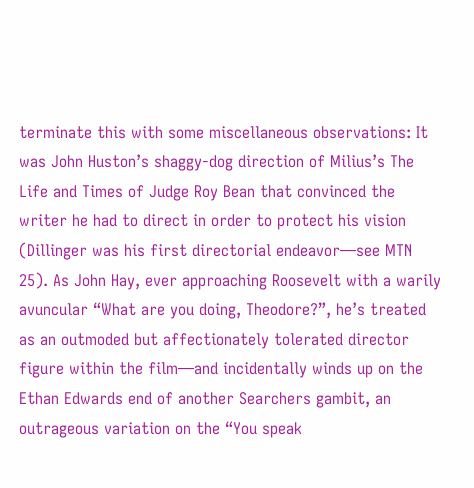terminate this with some miscellaneous observations: It was John Huston’s shaggy-dog direction of Milius’s The Life and Times of Judge Roy Bean that convinced the writer he had to direct in order to protect his vision (Dillinger was his first directorial endeavor—see MTN 25). As John Hay, ever approaching Roosevelt with a warily avuncular “What are you doing, Theodore?”, he’s treated as an outmoded but affectionately tolerated director figure within the film—and incidentally winds up on the Ethan Edwards end of another Searchers gambit, an outrageous variation on the “You speak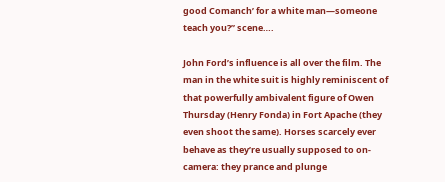good Comanch’ for a white man—someone teach you?” scene….

John Ford’s influence is all over the film. The man in the white suit is highly reminiscent of that powerfully ambivalent figure of Owen Thursday (Henry Fonda) in Fort Apache (they even shoot the same). Horses scarcely ever behave as they’re usually supposed to on-camera: they prance and plunge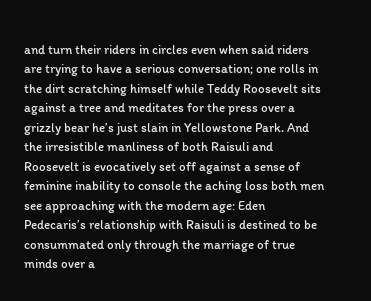and turn their riders in circles even when said riders are trying to have a serious conversation; one rolls in the dirt scratching himself while Teddy Roosevelt sits against a tree and meditates for the press over a grizzly bear he’s just slain in Yellowstone Park. And the irresistible manliness of both Raisuli and Roosevelt is evocatively set off against a sense of feminine inability to console the aching loss both men see approaching with the modern age: Eden Pedecaris’s relationship with Raisuli is destined to be consummated only through the marriage of true minds over a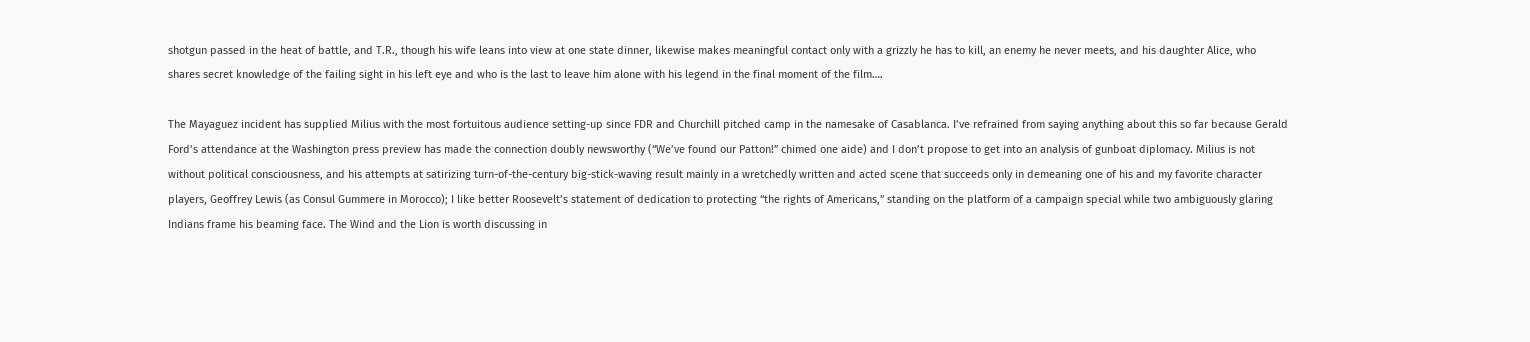shotgun passed in the heat of battle, and T.R., though his wife leans into view at one state dinner, likewise makes meaningful contact only with a grizzly he has to kill, an enemy he never meets, and his daughter Alice, who shares secret knowledge of the failing sight in his left eye and who is the last to leave him alone with his legend in the final moment of the film….

The Mayaguez incident has supplied Milius with the most fortuitous audience setting-up since FDR and Churchill pitched camp in the namesake of Casablanca. I’ve refrained from saying anything about this so far because Gerald Ford’s attendance at the Washington press preview has made the connection doubly newsworthy (“We’ve found our Patton!” chimed one aide) and I don’t propose to get into an analysis of gunboat diplomacy. Milius is not without political consciousness, and his attempts at satirizing turn-of-the-century big-stick-waving result mainly in a wretchedly written and acted scene that succeeds only in demeaning one of his and my favorite character players, Geoffrey Lewis (as Consul Gummere in Morocco); I like better Roosevelt’s statement of dedication to protecting “the rights of Americans,” standing on the platform of a campaign special while two ambiguously glaring Indians frame his beaming face. The Wind and the Lion is worth discussing in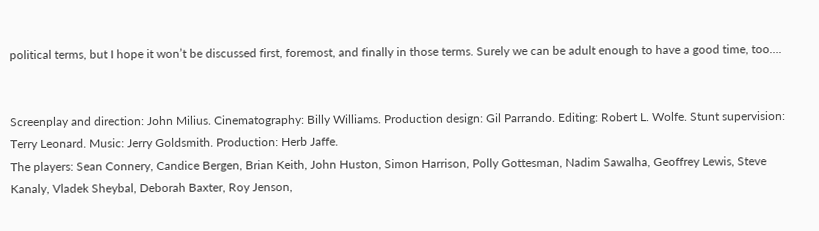political terms, but I hope it won’t be discussed first, foremost, and finally in those terms. Surely we can be adult enough to have a good time, too….


Screenplay and direction: John Milius. Cinematography: Billy Williams. Production design: Gil Parrando. Editing: Robert L. Wolfe. Stunt supervision: Terry Leonard. Music: Jerry Goldsmith. Production: Herb Jaffe.
The players: Sean Connery, Candice Bergen, Brian Keith, John Huston, Simon Harrison, Polly Gottesman, Nadim Sawalha, Geoffrey Lewis, Steve Kanaly, Vladek Sheybal, Deborah Baxter, Roy Jenson,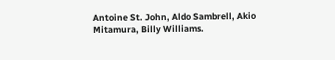Antoine St. John, Aldo Sambrell, Akio Mitamura, Billy Williams.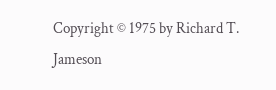Copyright © 1975 by Richard T. Jameson